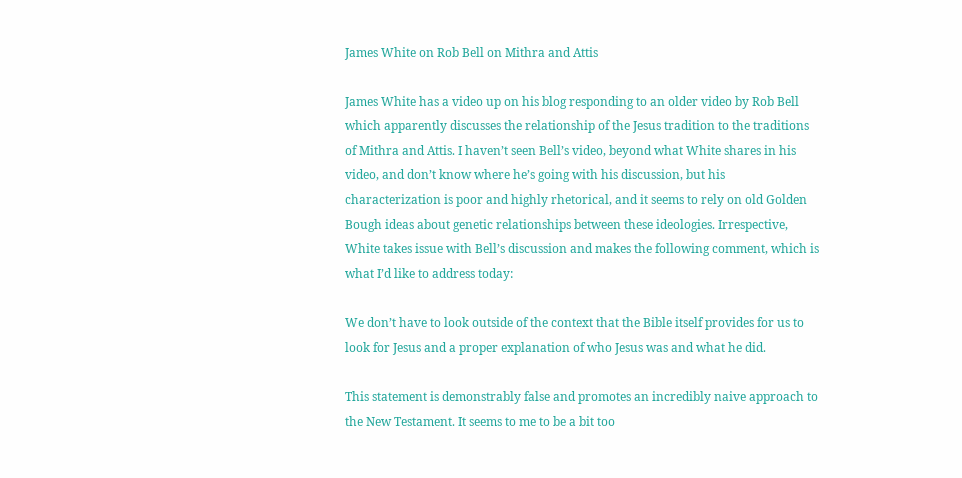James White on Rob Bell on Mithra and Attis

James White has a video up on his blog responding to an older video by Rob Bell which apparently discusses the relationship of the Jesus tradition to the traditions of Mithra and Attis. I haven’t seen Bell’s video, beyond what White shares in his video, and don’t know where he’s going with his discussion, but his characterization is poor and highly rhetorical, and it seems to rely on old Golden Bough ideas about genetic relationships between these ideologies. Irrespective, White takes issue with Bell’s discussion and makes the following comment, which is what I’d like to address today:

We don’t have to look outside of the context that the Bible itself provides for us to look for Jesus and a proper explanation of who Jesus was and what he did.

This statement is demonstrably false and promotes an incredibly naive approach to the New Testament. It seems to me to be a bit too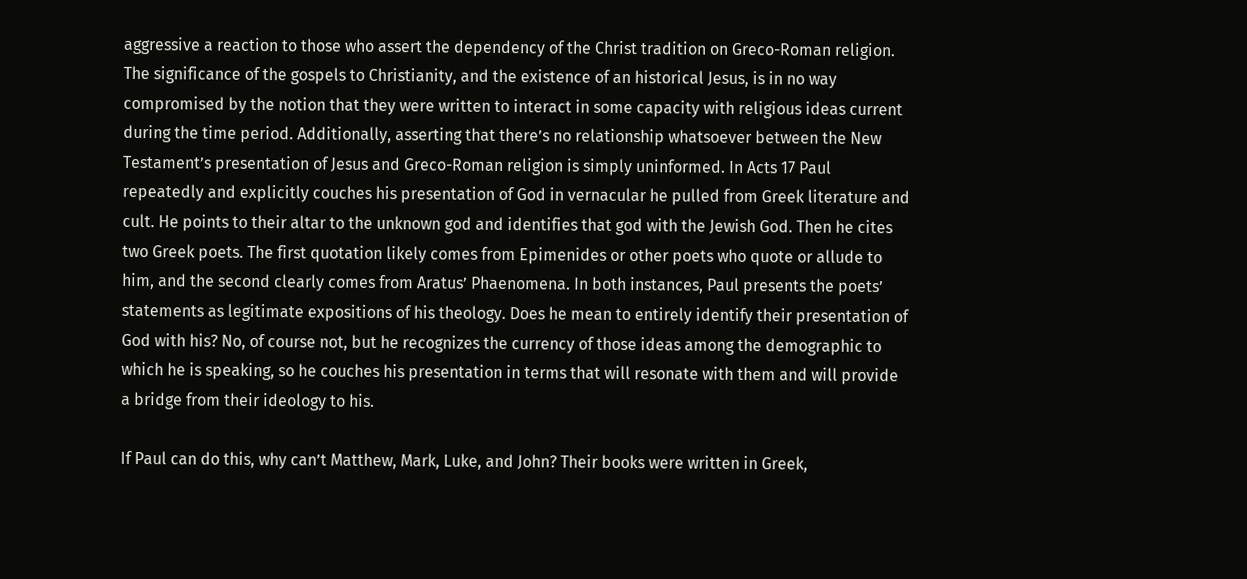aggressive a reaction to those who assert the dependency of the Christ tradition on Greco-Roman religion. The significance of the gospels to Christianity, and the existence of an historical Jesus, is in no way compromised by the notion that they were written to interact in some capacity with religious ideas current during the time period. Additionally, asserting that there’s no relationship whatsoever between the New Testament’s presentation of Jesus and Greco-Roman religion is simply uninformed. In Acts 17 Paul repeatedly and explicitly couches his presentation of God in vernacular he pulled from Greek literature and cult. He points to their altar to the unknown god and identifies that god with the Jewish God. Then he cites two Greek poets. The first quotation likely comes from Epimenides or other poets who quote or allude to him, and the second clearly comes from Aratus’ Phaenomena. In both instances, Paul presents the poets’ statements as legitimate expositions of his theology. Does he mean to entirely identify their presentation of God with his? No, of course not, but he recognizes the currency of those ideas among the demographic to which he is speaking, so he couches his presentation in terms that will resonate with them and will provide a bridge from their ideology to his.

If Paul can do this, why can’t Matthew, Mark, Luke, and John? Their books were written in Greek,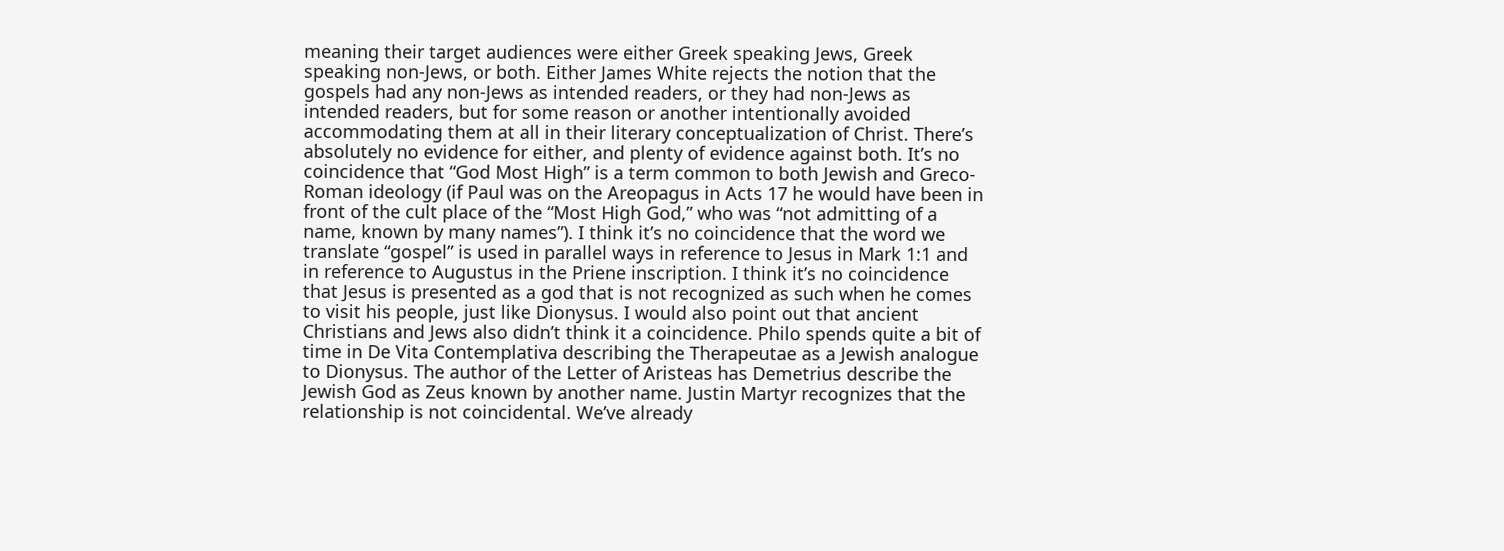meaning their target audiences were either Greek speaking Jews, Greek speaking non-Jews, or both. Either James White rejects the notion that the gospels had any non-Jews as intended readers, or they had non-Jews as intended readers, but for some reason or another intentionally avoided accommodating them at all in their literary conceptualization of Christ. There’s absolutely no evidence for either, and plenty of evidence against both. It’s no coincidence that “God Most High” is a term common to both Jewish and Greco-Roman ideology (if Paul was on the Areopagus in Acts 17 he would have been in front of the cult place of the “Most High God,” who was “not admitting of a name, known by many names”). I think it’s no coincidence that the word we translate “gospel” is used in parallel ways in reference to Jesus in Mark 1:1 and in reference to Augustus in the Priene inscription. I think it’s no coincidence that Jesus is presented as a god that is not recognized as such when he comes to visit his people, just like Dionysus. I would also point out that ancient Christians and Jews also didn’t think it a coincidence. Philo spends quite a bit of time in De Vita Contemplativa describing the Therapeutae as a Jewish analogue to Dionysus. The author of the Letter of Aristeas has Demetrius describe the Jewish God as Zeus known by another name. Justin Martyr recognizes that the relationship is not coincidental. We’ve already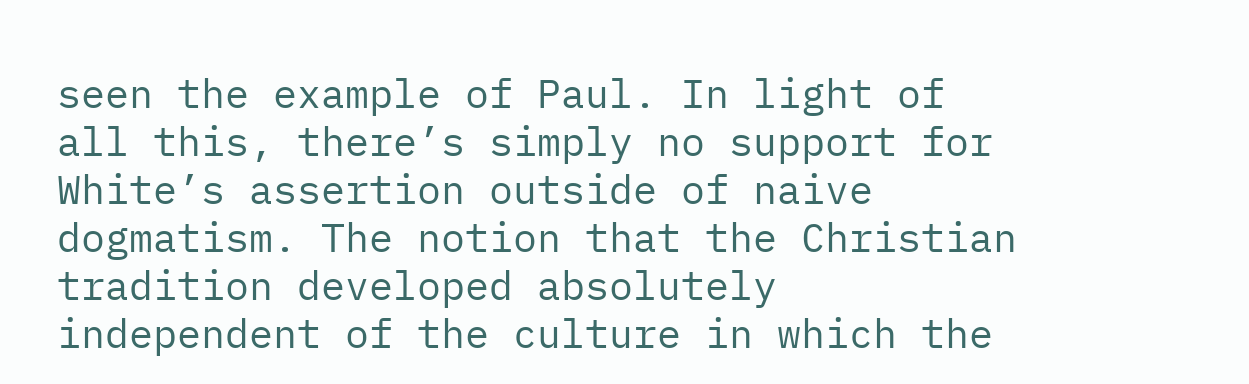seen the example of Paul. In light of all this, there’s simply no support for White’s assertion outside of naive dogmatism. The notion that the Christian tradition developed absolutely independent of the culture in which the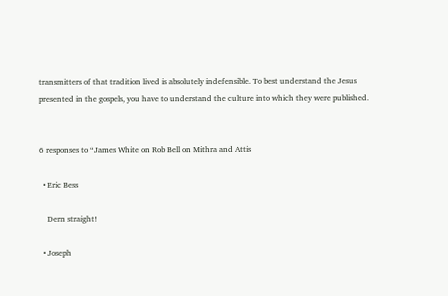transmitters of that tradition lived is absolutely indefensible. To best understand the Jesus presented in the gospels, you have to understand the culture into which they were published.


6 responses to “James White on Rob Bell on Mithra and Attis

  • Eric Bess

    Dern straight!

  • Joseph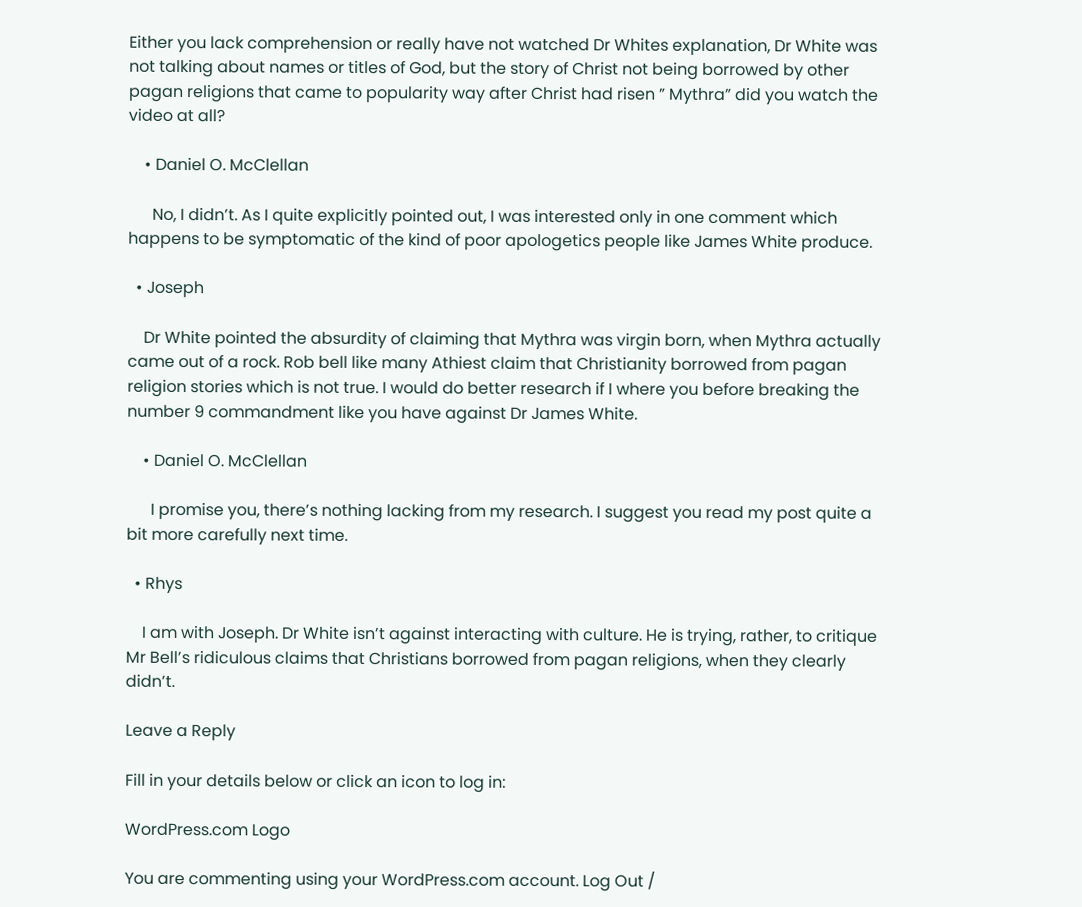Either you lack comprehension or really have not watched Dr Whites explanation, Dr White was not talking about names or titles of God, but the story of Christ not being borrowed by other pagan religions that came to popularity way after Christ had risen ” Mythra” did you watch the video at all?

    • Daniel O. McClellan

      No, I didn’t. As I quite explicitly pointed out, I was interested only in one comment which happens to be symptomatic of the kind of poor apologetics people like James White produce.

  • Joseph

    Dr White pointed the absurdity of claiming that Mythra was virgin born, when Mythra actually came out of a rock. Rob bell like many Athiest claim that Christianity borrowed from pagan religion stories which is not true. I would do better research if I where you before breaking the number 9 commandment like you have against Dr James White.

    • Daniel O. McClellan

      I promise you, there’s nothing lacking from my research. I suggest you read my post quite a bit more carefully next time.

  • Rhys

    I am with Joseph. Dr White isn’t against interacting with culture. He is trying, rather, to critique Mr Bell’s ridiculous claims that Christians borrowed from pagan religions, when they clearly didn’t.

Leave a Reply

Fill in your details below or click an icon to log in:

WordPress.com Logo

You are commenting using your WordPress.com account. Log Out /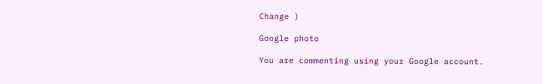Change )

Google photo

You are commenting using your Google account.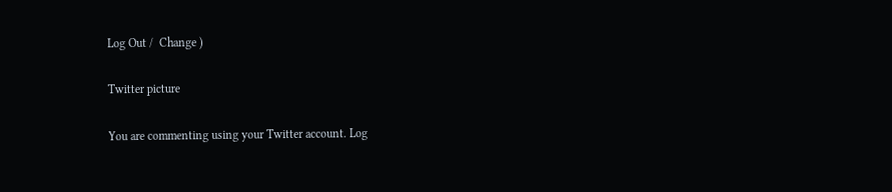Log Out /  Change )

Twitter picture

You are commenting using your Twitter account. Log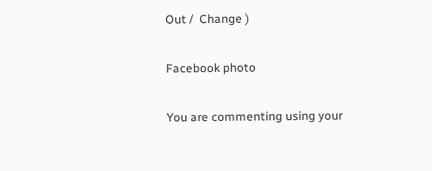Out /  Change )

Facebook photo

You are commenting using your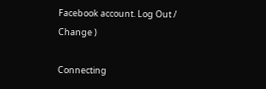Facebook account. Log Out /  Change )

Connecting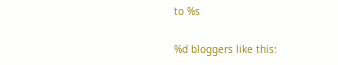to %s

%d bloggers like this: